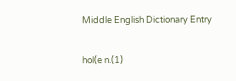Middle English Dictionary Entry

hol(e n.(1)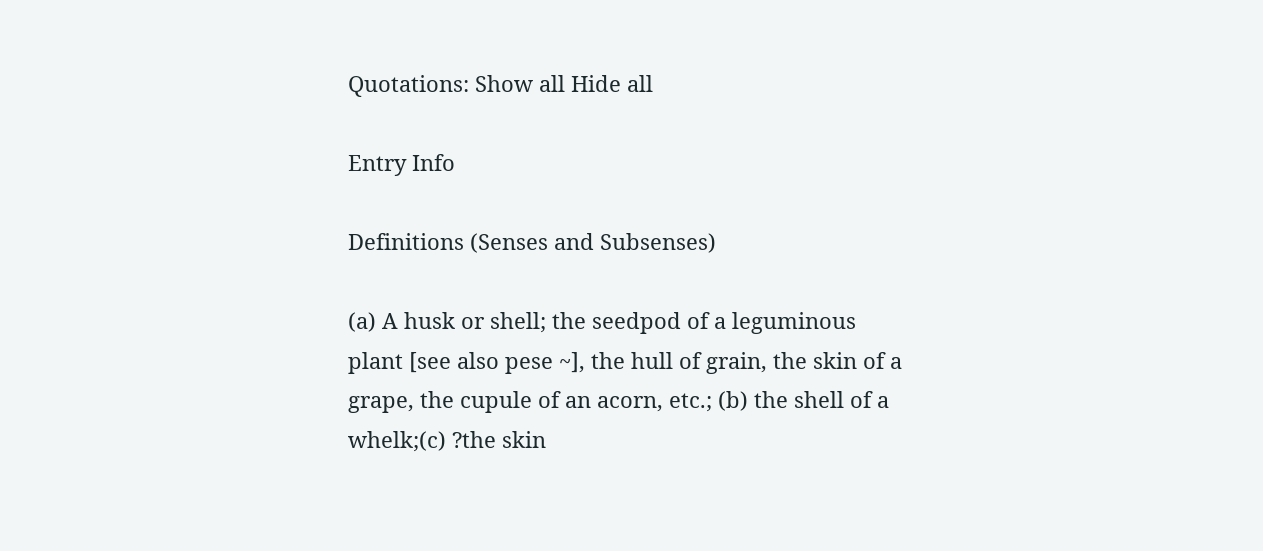Quotations: Show all Hide all

Entry Info

Definitions (Senses and Subsenses)

(a) A husk or shell; the seedpod of a leguminous plant [see also pese ~], the hull of grain, the skin of a grape, the cupule of an acorn, etc.; (b) the shell of a whelk;(c) ?the skin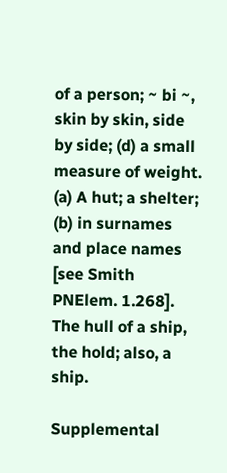of a person; ~ bi ~, skin by skin, side by side; (d) a small measure of weight.
(a) A hut; a shelter; (b) in surnames and place names [see Smith PNElem. 1.268].
The hull of a ship, the hold; also, a ship.

Supplemental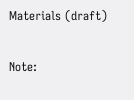Materials (draft)

Note: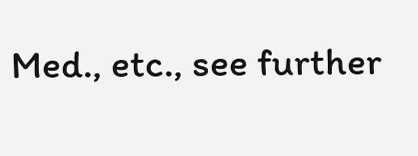Med., etc., see further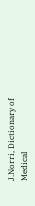J.Norri, Dictionary of Medical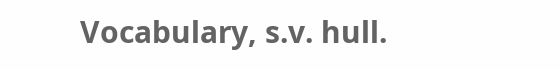Vocabulary, s.v. hull.